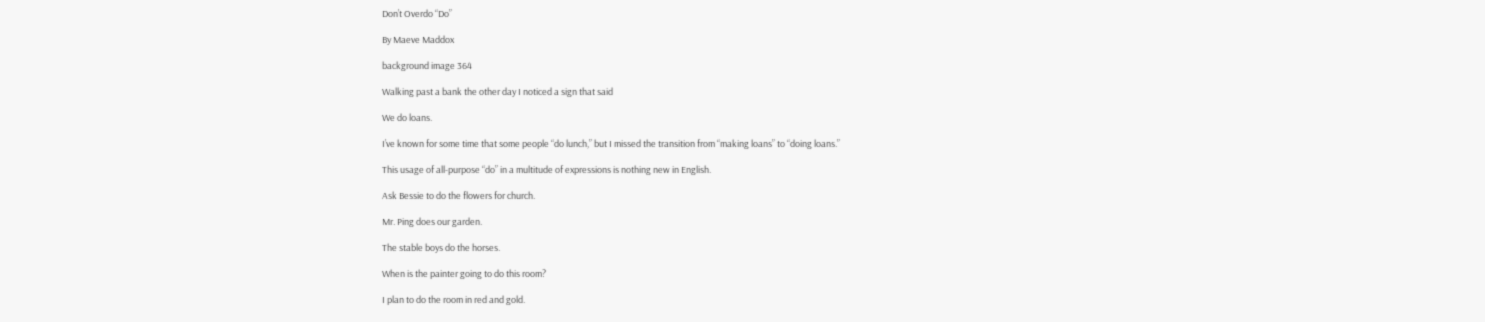Don’t Overdo “Do”

By Maeve Maddox

background image 364

Walking past a bank the other day I noticed a sign that said

We do loans.

I’ve known for some time that some people “do lunch,” but I missed the transition from “making loans” to “doing loans.”

This usage of all-purpose “do” in a multitude of expressions is nothing new in English.

Ask Bessie to do the flowers for church.

Mr. Ping does our garden.

The stable boys do the horses.

When is the painter going to do this room?

I plan to do the room in red and gold.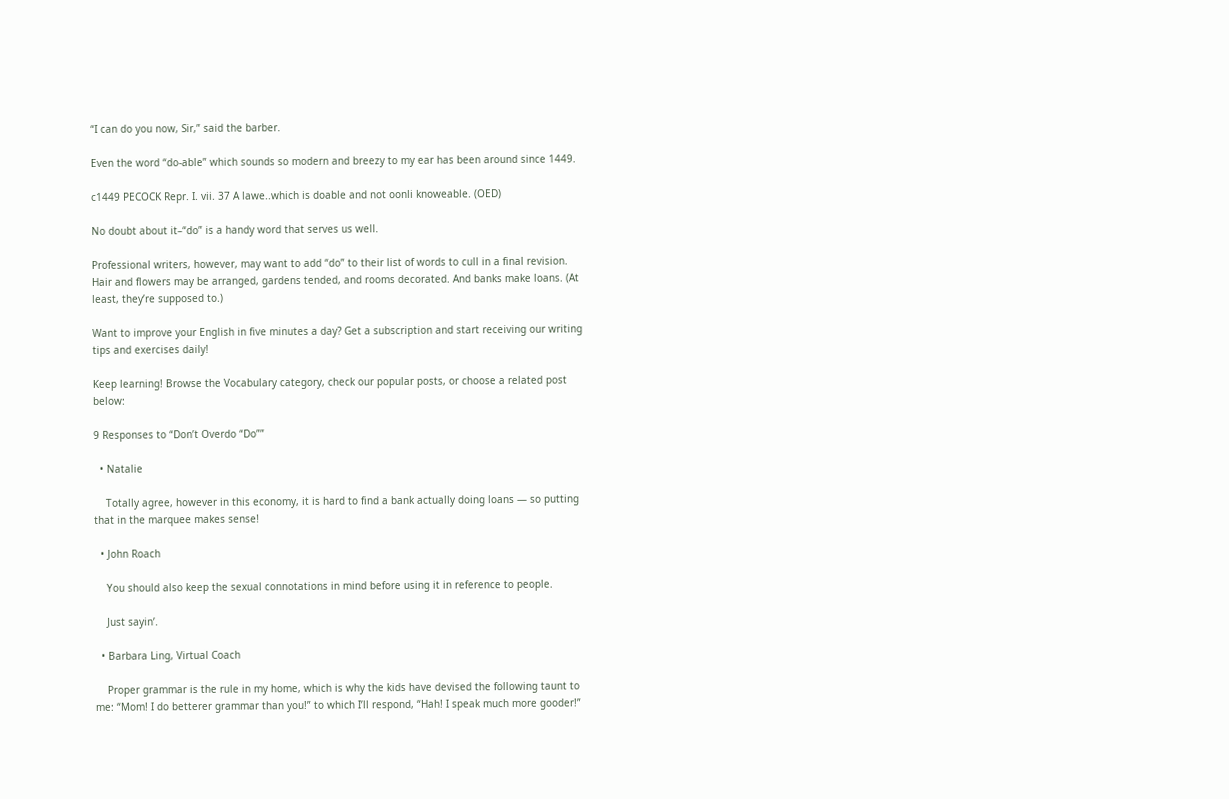“I can do you now, Sir,” said the barber.

Even the word “do-able” which sounds so modern and breezy to my ear has been around since 1449.

c1449 PECOCK Repr. I. vii. 37 A lawe..which is doable and not oonli knoweable. (OED)

No doubt about it–“do” is a handy word that serves us well.

Professional writers, however, may want to add “do” to their list of words to cull in a final revision. Hair and flowers may be arranged, gardens tended, and rooms decorated. And banks make loans. (At least, they’re supposed to.)

Want to improve your English in five minutes a day? Get a subscription and start receiving our writing tips and exercises daily!

Keep learning! Browse the Vocabulary category, check our popular posts, or choose a related post below:

9 Responses to “Don’t Overdo “Do””

  • Natalie

    Totally agree, however in this economy, it is hard to find a bank actually doing loans — so putting that in the marquee makes sense!

  • John Roach

    You should also keep the sexual connotations in mind before using it in reference to people.

    Just sayin’.

  • Barbara Ling, Virtual Coach

    Proper grammar is the rule in my home, which is why the kids have devised the following taunt to me: “Mom! I do betterer grammar than you!” to which I’ll respond, “Hah! I speak much more gooder!”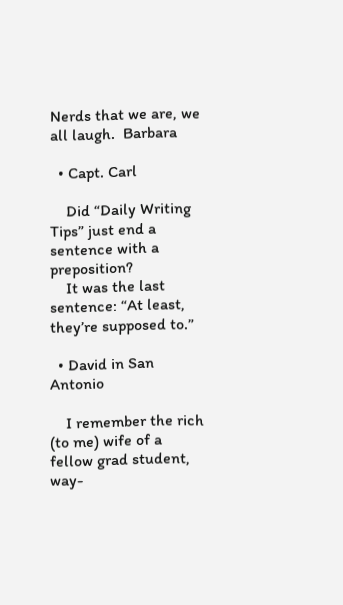Nerds that we are, we all laugh.  Barbara

  • Capt. Carl

    Did “Daily Writing Tips” just end a sentence with a preposition?
    It was the last sentence: “At least, they’re supposed to.”

  • David in San Antonio

    I remember the rich (to me) wife of a fellow grad student, way-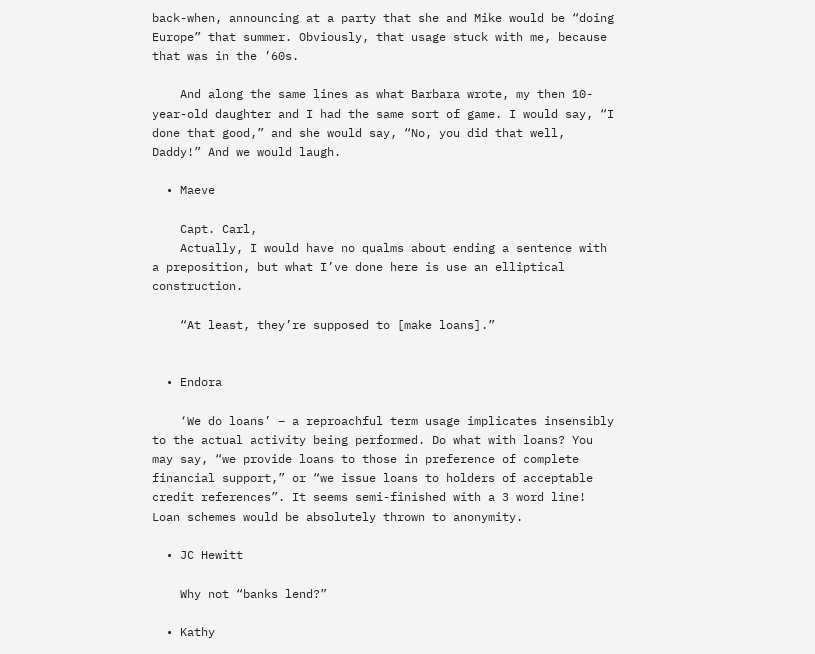back-when, announcing at a party that she and Mike would be “doing Europe” that summer. Obviously, that usage stuck with me, because that was in the ’60s.

    And along the same lines as what Barbara wrote, my then 10-year-old daughter and I had the same sort of game. I would say, “I done that good,” and she would say, “No, you did that well, Daddy!” And we would laugh.

  • Maeve

    Capt. Carl,
    Actually, I would have no qualms about ending a sentence with a preposition, but what I’ve done here is use an elliptical construction.

    “At least, they’re supposed to [make loans].”


  • Endora

    ‘We do loans’ – a reproachful term usage implicates insensibly to the actual activity being performed. Do what with loans? You may say, “we provide loans to those in preference of complete financial support,” or “we issue loans to holders of acceptable credit references”. It seems semi-finished with a 3 word line! Loan schemes would be absolutely thrown to anonymity.

  • JC Hewitt

    Why not “banks lend?”

  • Kathy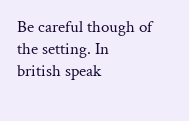Be careful though of the setting. In british speak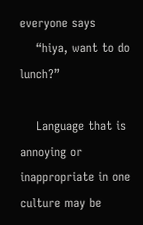everyone says
    “hiya, want to do lunch?”

    Language that is annoying or inappropriate in one culture may be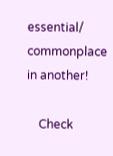essential/ commonplace in another!

    Check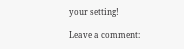your setting!

Leave a comment: